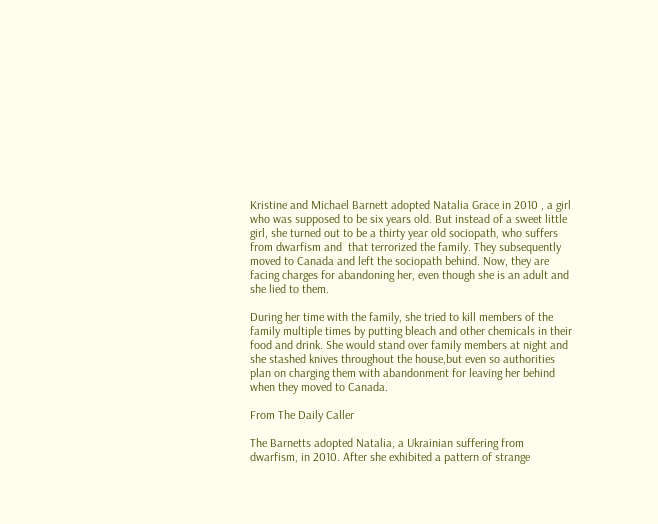Kristine and Michael Barnett adopted Natalia Grace in 2010 , a girl who was supposed to be six years old. But instead of a sweet little girl, she turned out to be a thirty year old sociopath, who suffers from dwarfism and  that terrorized the family. They subsequently moved to Canada and left the sociopath behind. Now, they are facing charges for abandoning her, even though she is an adult and she lied to them.

During her time with the family, she tried to kill members of the family multiple times by putting bleach and other chemicals in their food and drink. She would stand over family members at night and she stashed knives throughout the house,but even so authorities plan on charging them with abandonment for leaving her behind when they moved to Canada.

From The Daily Caller

The Barnetts adopted Natalia, a Ukrainian suffering from dwarfism, in 2010. After she exhibited a pattern of strange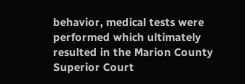behavior, medical tests were performed which ultimately resulted in the Marion County Superior Court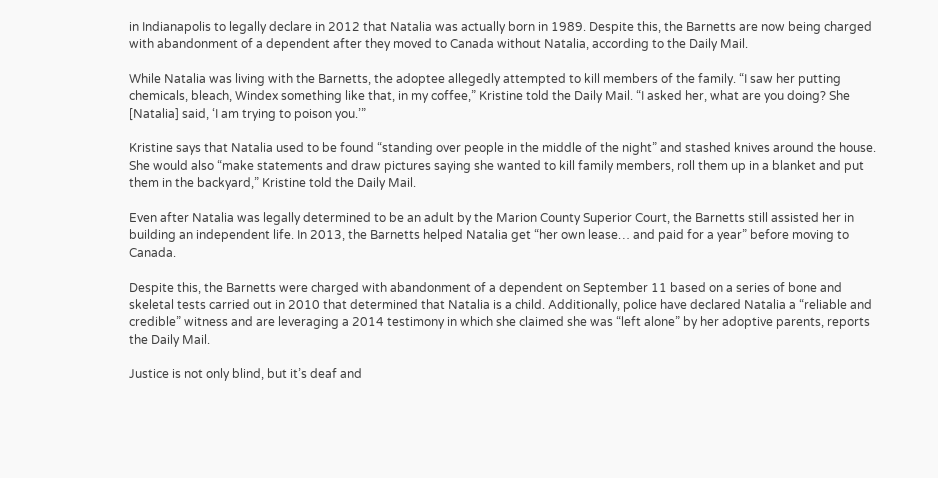in Indianapolis to legally declare in 2012 that Natalia was actually born in 1989. Despite this, the Barnetts are now being charged with abandonment of a dependent after they moved to Canada without Natalia, according to the Daily Mail.

While Natalia was living with the Barnetts, the adoptee allegedly attempted to kill members of the family. “I saw her putting chemicals, bleach, Windex something like that, in my coffee,” Kristine told the Daily Mail. “I asked her, what are you doing? She [Natalia] said, ‘I am trying to poison you.’”

Kristine says that Natalia used to be found “standing over people in the middle of the night” and stashed knives around the house. She would also “make statements and draw pictures saying she wanted to kill family members, roll them up in a blanket and put them in the backyard,” Kristine told the Daily Mail.

Even after Natalia was legally determined to be an adult by the Marion County Superior Court, the Barnetts still assisted her in building an independent life. In 2013, the Barnetts helped Natalia get “her own lease… and paid for a year” before moving to Canada.

Despite this, the Barnetts were charged with abandonment of a dependent on September 11 based on a series of bone and skeletal tests carried out in 2010 that determined that Natalia is a child. Additionally, police have declared Natalia a “reliable and credible” witness and are leveraging a 2014 testimony in which she claimed she was “left alone” by her adoptive parents, reports the Daily Mail.

Justice is not only blind, but it’s deaf and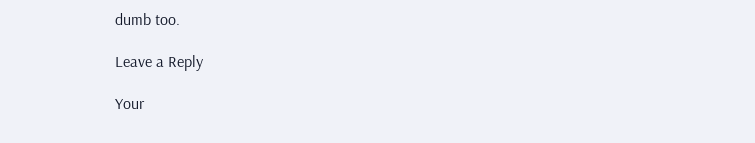dumb too.

Leave a Reply

Your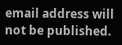email address will not be published.